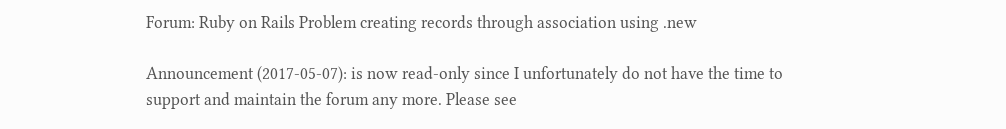Forum: Ruby on Rails Problem creating records through association using .new

Announcement (2017-05-07): is now read-only since I unfortunately do not have the time to support and maintain the forum any more. Please see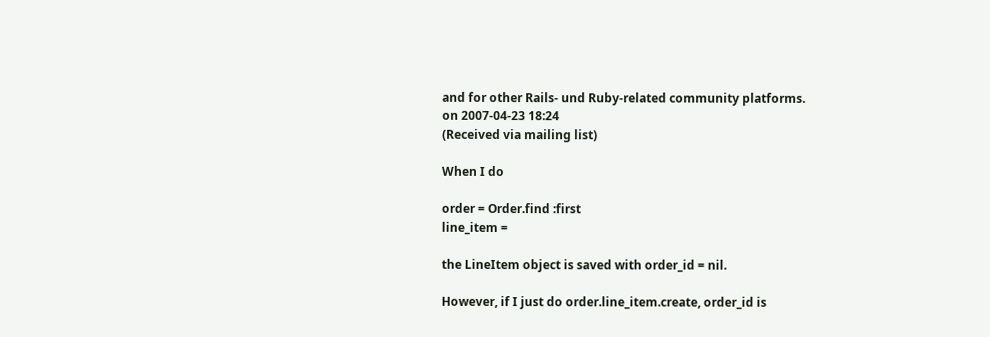and for other Rails- und Ruby-related community platforms.
on 2007-04-23 18:24
(Received via mailing list)

When I do

order = Order.find :first
line_item =

the LineItem object is saved with order_id = nil.

However, if I just do order.line_item.create, order_id is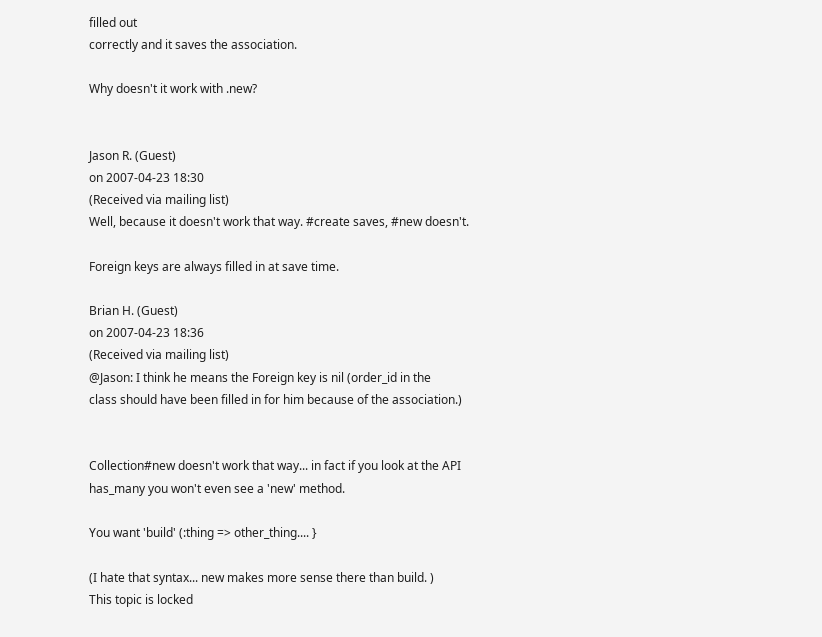filled out
correctly and it saves the association.

Why doesn't it work with .new?


Jason R. (Guest)
on 2007-04-23 18:30
(Received via mailing list)
Well, because it doesn't work that way. #create saves, #new doesn't.

Foreign keys are always filled in at save time.

Brian H. (Guest)
on 2007-04-23 18:36
(Received via mailing list)
@Jason: I think he means the Foreign key is nil (order_id in the
class should have been filled in for him because of the association.)


Collection#new doesn't work that way... in fact if you look at the API
has_many you won't even see a 'new' method.

You want 'build' (:thing => other_thing.... }

(I hate that syntax... new makes more sense there than build. )
This topic is locked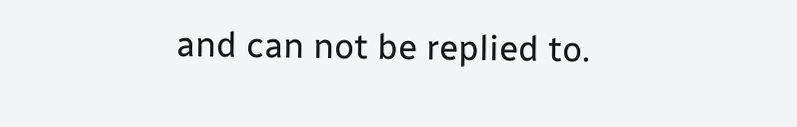and can not be replied to.